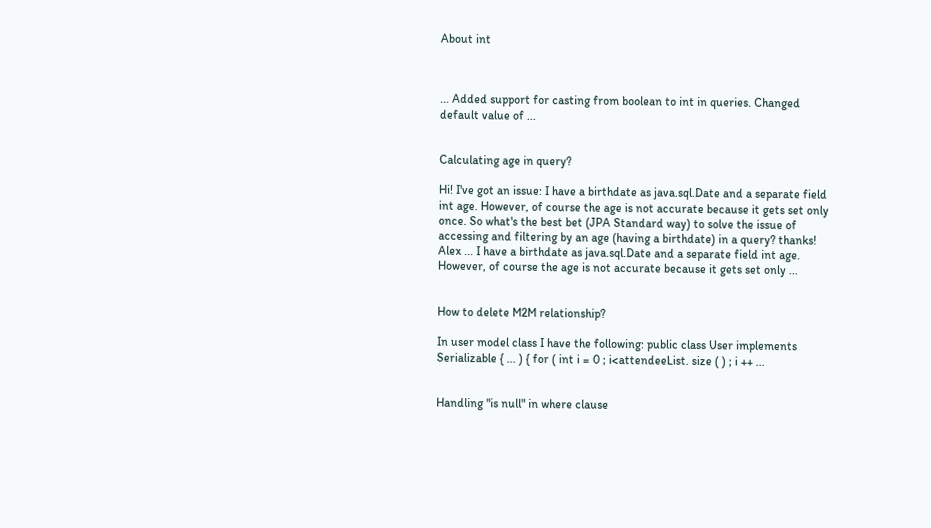About int



... Added support for casting from boolean to int in queries. Changed default value of ...


Calculating age in query?

Hi! I've got an issue: I have a birthdate as java.sql.Date and a separate field int age. However, of course the age is not accurate because it gets set only once. So what's the best bet (JPA Standard way) to solve the issue of accessing and filtering by an age (having a birthdate) in a query? thanks! Alex ... I have a birthdate as java.sql.Date and a separate field int age. However, of course the age is not accurate because it gets set only ...


How to delete M2M relationship?

In user model class I have the following: public class User implements Serializable { ... ) { for ( int i = 0 ; i<attendeeList. size ( ) ; i ++ ...


Handling "is null" in where clause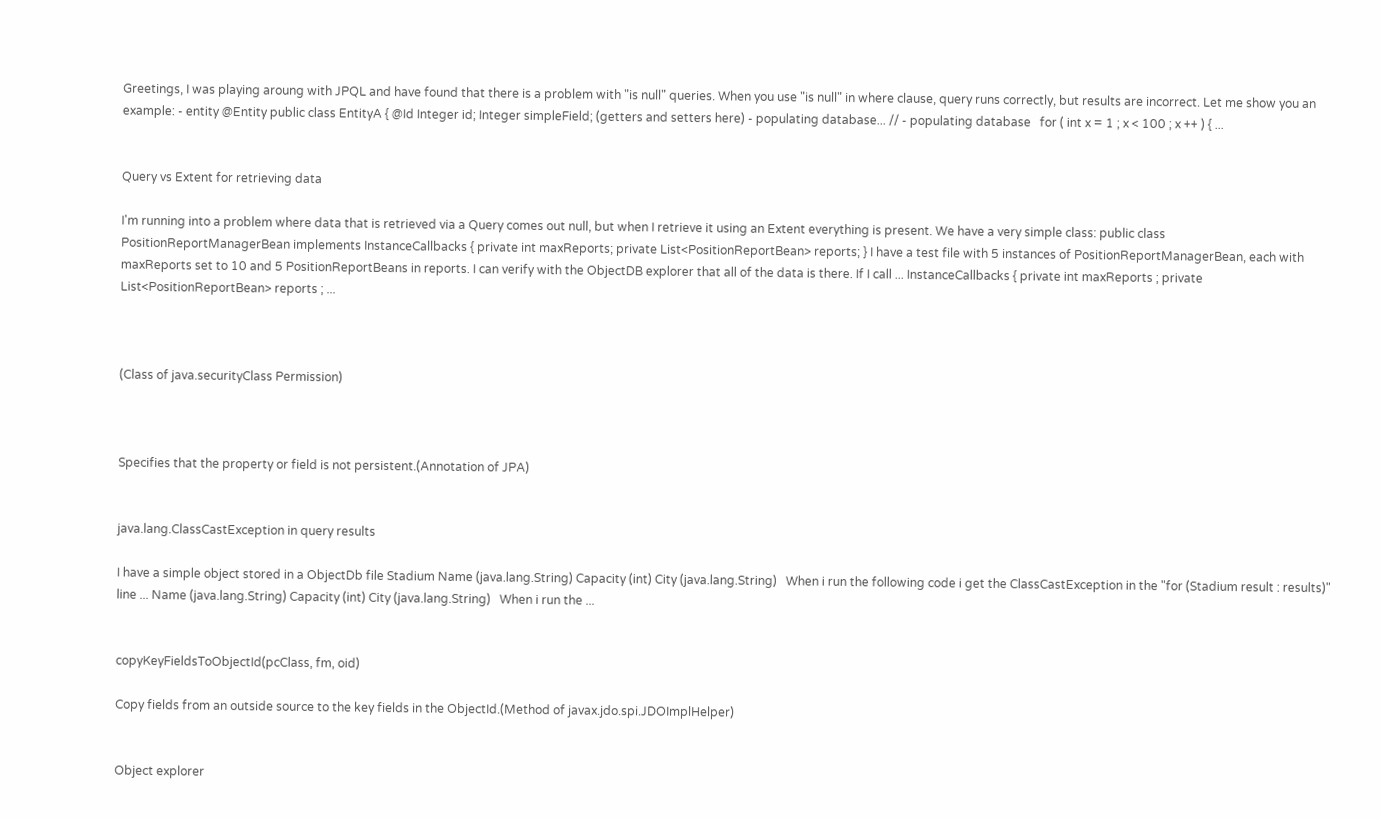Greetings, I was playing aroung with JPQL and have found that there is a problem with "is null" queries. When you use "is null" in where clause, query runs correctly, but results are incorrect. Let me show you an example: - entity @Entity public class EntityA { @Id Integer id; Integer simpleField; (getters and setters here) - populating database... // - populating database   for ( int x = 1 ; x < 100 ; x ++ ) { ...


Query vs Extent for retrieving data

I'm running into a problem where data that is retrieved via a Query comes out null, but when I retrieve it using an Extent everything is present. We have a very simple class: public class PositionReportManagerBean implements InstanceCallbacks { private int maxReports; private List<PositionReportBean> reports; } I have a test file with 5 instances of PositionReportManagerBean, each with maxReports set to 10 and 5 PositionReportBeans in reports. I can verify with the ObjectDB explorer that all of the data is there. If I call ... InstanceCallbacks { private int maxReports ; private List<PositionReportBean> reports ; ...



(Class of java.securityClass Permission)



Specifies that the property or field is not persistent.(Annotation of JPA)


java.lang.ClassCastException in query results

I have a simple object stored in a ObjectDb file Stadium Name (java.lang.String) Capacity (int) City (java.lang.String)   When i run the following code i get the ClassCastException in the "for (Stadium result : results)" line ... Name (java.lang.String) Capacity (int) City (java.lang.String)   When i run the ...


copyKeyFieldsToObjectId(pcClass, fm, oid)

Copy fields from an outside source to the key fields in the ObjectId.(Method of javax.jdo.spi.JDOImplHelper)


Object explorer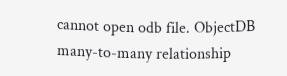cannot open odb file. ObjectDB many-to-many relationship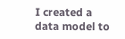I created a data model to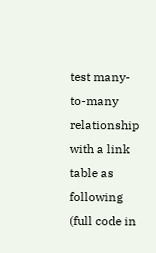test many-to-many relationship with a link table as following (full code in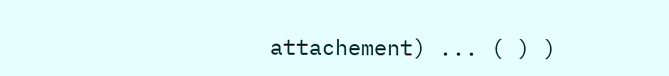attachement) ... ( ) )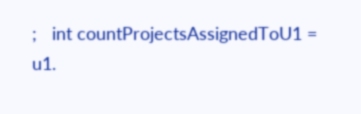;   int countProjectsAssignedToU1 = u1.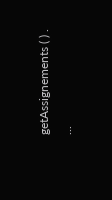getAssignements ( ) . ...